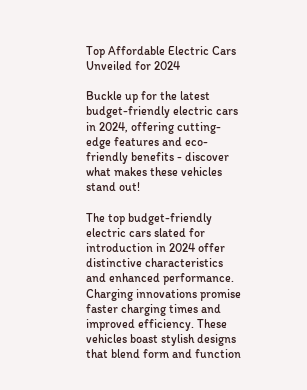Top Affordable Electric Cars Unveiled for 2024

Buckle up for the latest budget-friendly electric cars in 2024, offering cutting-edge features and eco-friendly benefits - discover what makes these vehicles stand out!

The top budget-friendly electric cars slated for introduction in 2024 offer distinctive characteristics and enhanced performance. Charging innovations promise faster charging times and improved efficiency. These vehicles boast stylish designs that blend form and function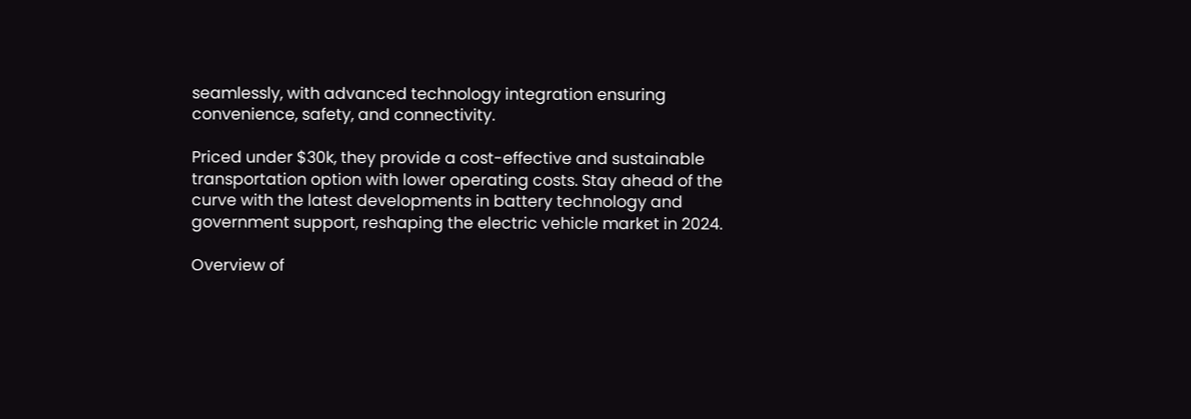seamlessly, with advanced technology integration ensuring convenience, safety, and connectivity.

Priced under $30k, they provide a cost-effective and sustainable transportation option with lower operating costs. Stay ahead of the curve with the latest developments in battery technology and government support, reshaping the electric vehicle market in 2024.

Overview of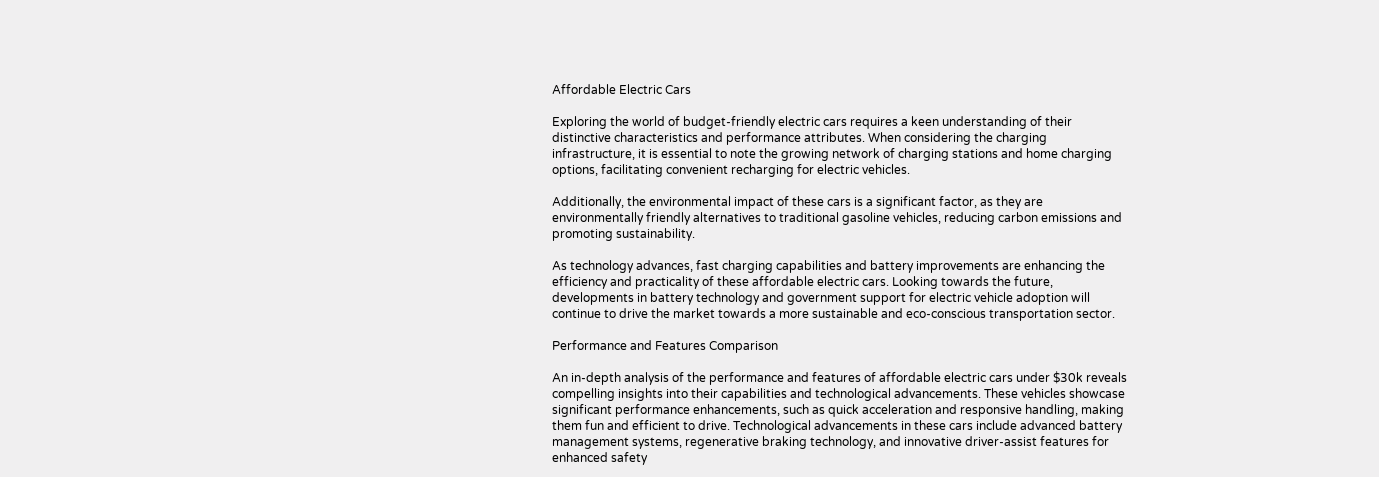Affordable Electric Cars

Exploring the world of budget-friendly electric cars requires a keen understanding of their distinctive characteristics and performance attributes. When considering the charging infrastructure, it is essential to note the growing network of charging stations and home charging options, facilitating convenient recharging for electric vehicles.

Additionally, the environmental impact of these cars is a significant factor, as they are environmentally friendly alternatives to traditional gasoline vehicles, reducing carbon emissions and promoting sustainability.

As technology advances, fast charging capabilities and battery improvements are enhancing the efficiency and practicality of these affordable electric cars. Looking towards the future, developments in battery technology and government support for electric vehicle adoption will continue to drive the market towards a more sustainable and eco-conscious transportation sector.

Performance and Features Comparison

An in-depth analysis of the performance and features of affordable electric cars under $30k reveals compelling insights into their capabilities and technological advancements. These vehicles showcase significant performance enhancements, such as quick acceleration and responsive handling, making them fun and efficient to drive. Technological advancements in these cars include advanced battery management systems, regenerative braking technology, and innovative driver-assist features for enhanced safety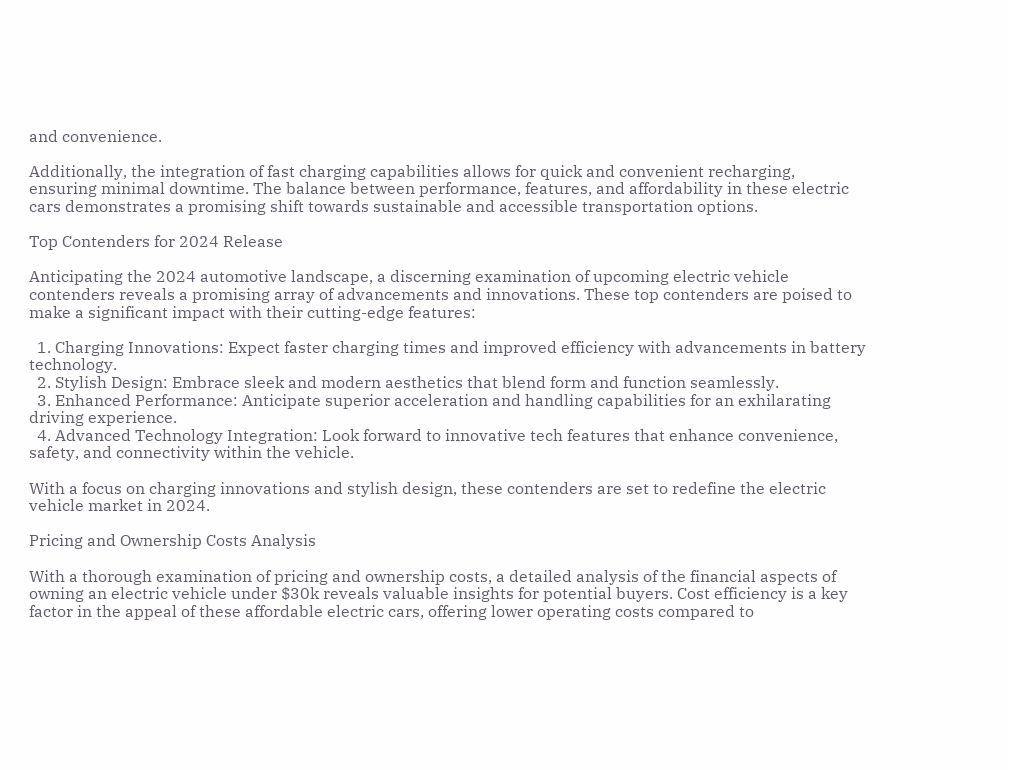and convenience.

Additionally, the integration of fast charging capabilities allows for quick and convenient recharging, ensuring minimal downtime. The balance between performance, features, and affordability in these electric cars demonstrates a promising shift towards sustainable and accessible transportation options.

Top Contenders for 2024 Release

Anticipating the 2024 automotive landscape, a discerning examination of upcoming electric vehicle contenders reveals a promising array of advancements and innovations. These top contenders are poised to make a significant impact with their cutting-edge features:

  1. Charging Innovations: Expect faster charging times and improved efficiency with advancements in battery technology.
  2. Stylish Design: Embrace sleek and modern aesthetics that blend form and function seamlessly.
  3. Enhanced Performance: Anticipate superior acceleration and handling capabilities for an exhilarating driving experience.
  4. Advanced Technology Integration: Look forward to innovative tech features that enhance convenience, safety, and connectivity within the vehicle.

With a focus on charging innovations and stylish design, these contenders are set to redefine the electric vehicle market in 2024.

Pricing and Ownership Costs Analysis

With a thorough examination of pricing and ownership costs, a detailed analysis of the financial aspects of owning an electric vehicle under $30k reveals valuable insights for potential buyers. Cost efficiency is a key factor in the appeal of these affordable electric cars, offering lower operating costs compared to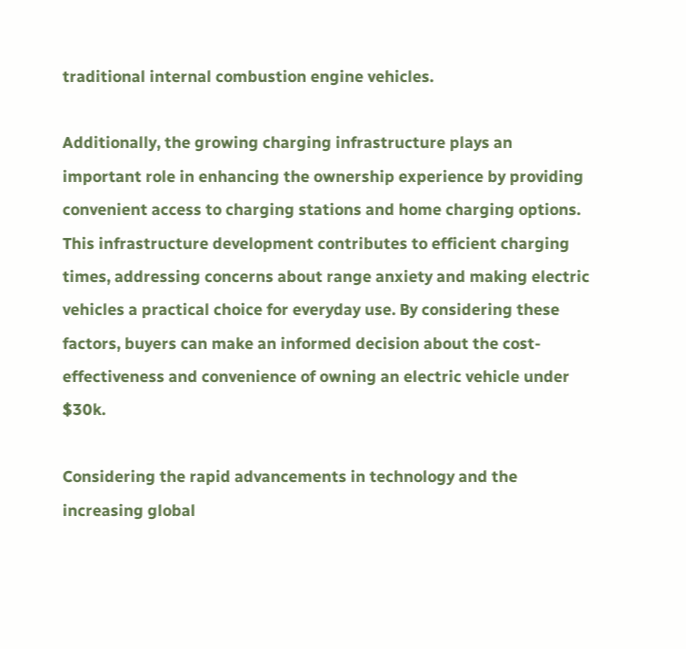traditional internal combustion engine vehicles.

Additionally, the growing charging infrastructure plays an important role in enhancing the ownership experience by providing convenient access to charging stations and home charging options. This infrastructure development contributes to efficient charging times, addressing concerns about range anxiety and making electric vehicles a practical choice for everyday use. By considering these factors, buyers can make an informed decision about the cost-effectiveness and convenience of owning an electric vehicle under $30k.

Considering the rapid advancements in technology and the increasing global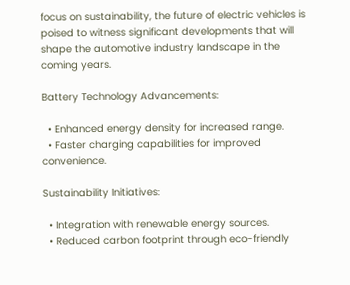focus on sustainability, the future of electric vehicles is poised to witness significant developments that will shape the automotive industry landscape in the coming years.

Battery Technology Advancements:

  • Enhanced energy density for increased range.
  • Faster charging capabilities for improved convenience.

Sustainability Initiatives:

  • Integration with renewable energy sources.
  • Reduced carbon footprint through eco-friendly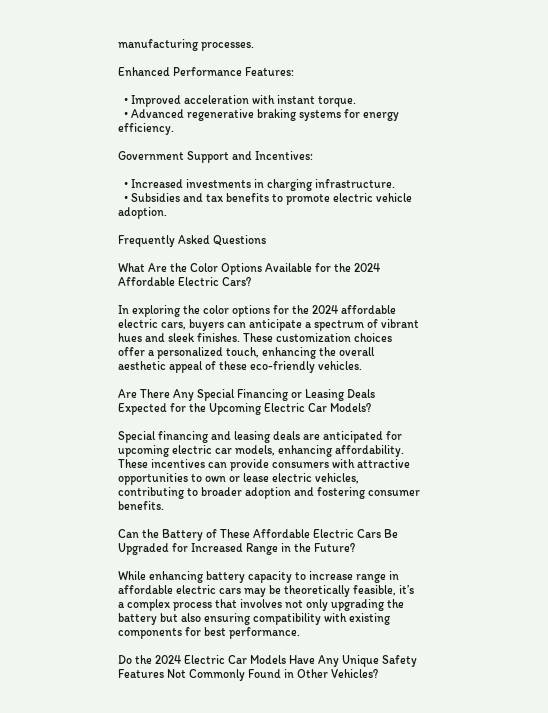manufacturing processes.

Enhanced Performance Features:

  • Improved acceleration with instant torque.
  • Advanced regenerative braking systems for energy efficiency.

Government Support and Incentives:

  • Increased investments in charging infrastructure.
  • Subsidies and tax benefits to promote electric vehicle adoption.

Frequently Asked Questions

What Are the Color Options Available for the 2024 Affordable Electric Cars?

In exploring the color options for the 2024 affordable electric cars, buyers can anticipate a spectrum of vibrant hues and sleek finishes. These customization choices offer a personalized touch, enhancing the overall aesthetic appeal of these eco-friendly vehicles.

Are There Any Special Financing or Leasing Deals Expected for the Upcoming Electric Car Models?

Special financing and leasing deals are anticipated for upcoming electric car models, enhancing affordability. These incentives can provide consumers with attractive opportunities to own or lease electric vehicles, contributing to broader adoption and fostering consumer benefits.

Can the Battery of These Affordable Electric Cars Be Upgraded for Increased Range in the Future?

While enhancing battery capacity to increase range in affordable electric cars may be theoretically feasible, it’s a complex process that involves not only upgrading the battery but also ensuring compatibility with existing components for best performance.

Do the 2024 Electric Car Models Have Any Unique Safety Features Not Commonly Found in Other Vehicles?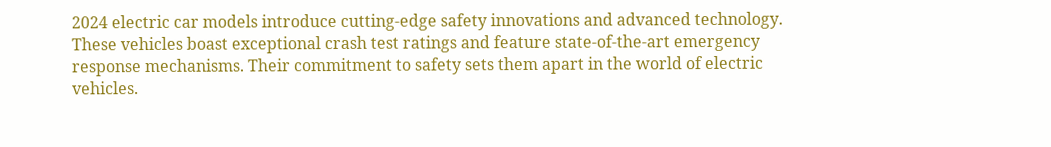2024 electric car models introduce cutting-edge safety innovations and advanced technology. These vehicles boast exceptional crash test ratings and feature state-of-the-art emergency response mechanisms. Their commitment to safety sets them apart in the world of electric vehicles.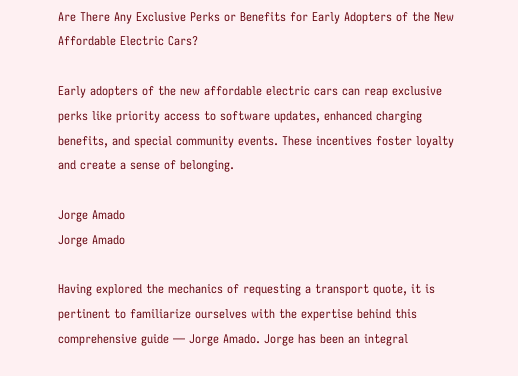Are There Any Exclusive Perks or Benefits for Early Adopters of the New Affordable Electric Cars?

Early adopters of the new affordable electric cars can reap exclusive perks like priority access to software updates, enhanced charging benefits, and special community events. These incentives foster loyalty and create a sense of belonging.

Jorge Amado
Jorge Amado

Having explored the mechanics of requesting a transport quote, it is pertinent to familiarize ourselves with the expertise behind this comprehensive guide — Jorge Amado. Jorge has been an integral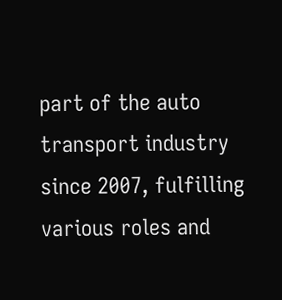part of the auto transport industry since 2007, fulfilling various roles and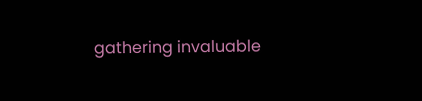gathering invaluable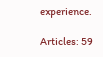experience.

Articles: 59